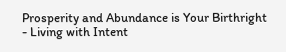Prosperity and Abundance is Your Birthright - Living with Intent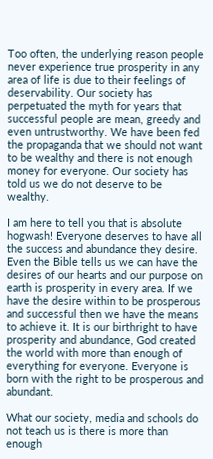Too often, the underlying reason people never experience true prosperity in any area of life is due to their feelings of deservability. Our society has perpetuated the myth for years that successful people are mean, greedy and even untrustworthy. We have been fed the propaganda that we should not want to be wealthy and there is not enough money for everyone. Our society has told us we do not deserve to be wealthy.

I am here to tell you that is absolute hogwash! Everyone deserves to have all the success and abundance they desire. Even the Bible tells us we can have the desires of our hearts and our purpose on earth is prosperity in every area. If we have the desire within to be prosperous and successful then we have the means to achieve it. It is our birthright to have prosperity and abundance, God created the world with more than enough of everything for everyone. Everyone is born with the right to be prosperous and abundant.

What our society, media and schools do not teach us is there is more than enough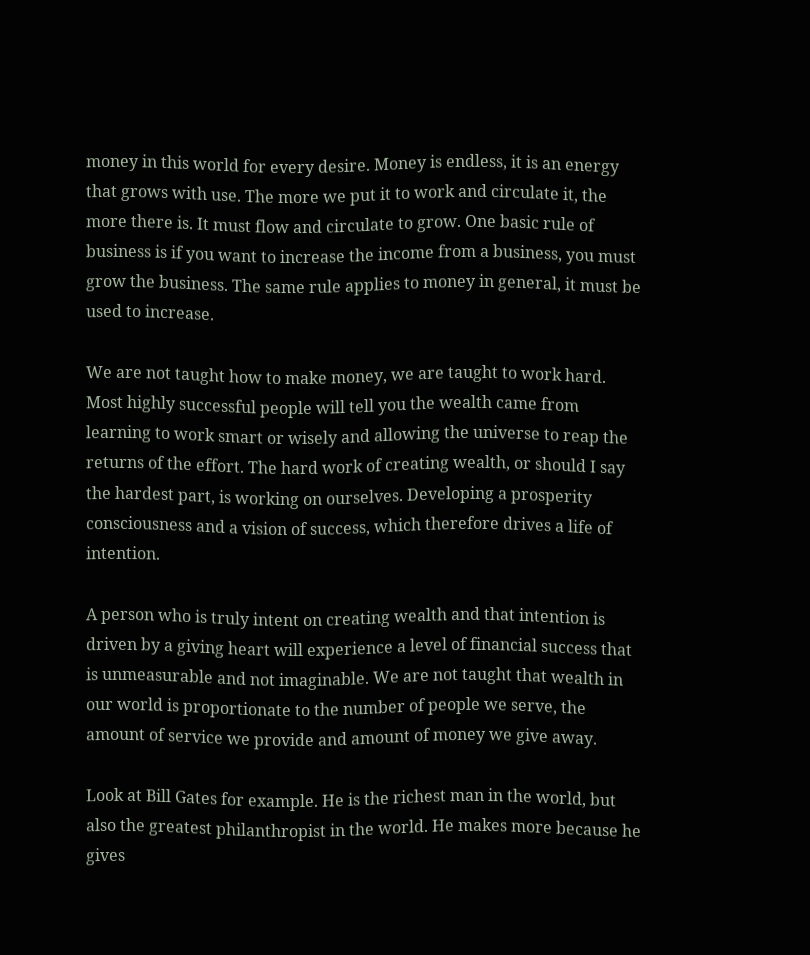money in this world for every desire. Money is endless, it is an energy that grows with use. The more we put it to work and circulate it, the more there is. It must flow and circulate to grow. One basic rule of business is if you want to increase the income from a business, you must grow the business. The same rule applies to money in general, it must be used to increase.

We are not taught how to make money, we are taught to work hard. Most highly successful people will tell you the wealth came from learning to work smart or wisely and allowing the universe to reap the returns of the effort. The hard work of creating wealth, or should I say the hardest part, is working on ourselves. Developing a prosperity consciousness and a vision of success, which therefore drives a life of intention.

A person who is truly intent on creating wealth and that intention is driven by a giving heart will experience a level of financial success that is unmeasurable and not imaginable. We are not taught that wealth in our world is proportionate to the number of people we serve, the amount of service we provide and amount of money we give away.

Look at Bill Gates for example. He is the richest man in the world, but also the greatest philanthropist in the world. He makes more because he gives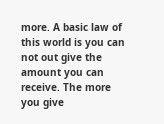more. A basic law of this world is you can not out give the amount you can receive. The more you give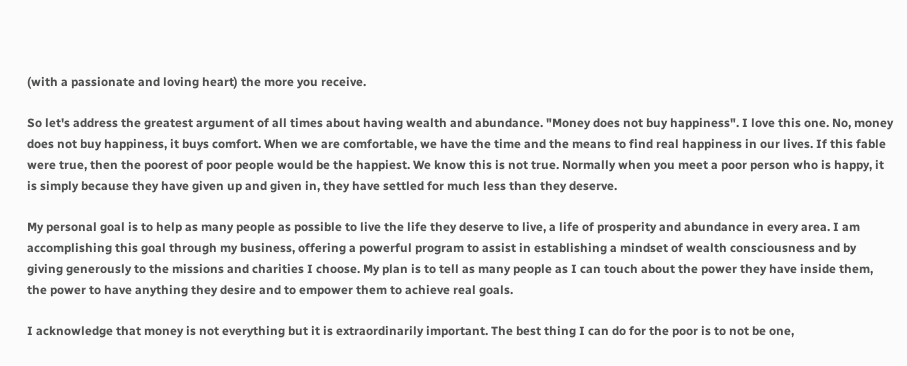(with a passionate and loving heart) the more you receive.

So let's address the greatest argument of all times about having wealth and abundance. "Money does not buy happiness". I love this one. No, money does not buy happiness, it buys comfort. When we are comfortable, we have the time and the means to find real happiness in our lives. If this fable were true, then the poorest of poor people would be the happiest. We know this is not true. Normally when you meet a poor person who is happy, it is simply because they have given up and given in, they have settled for much less than they deserve.

My personal goal is to help as many people as possible to live the life they deserve to live, a life of prosperity and abundance in every area. I am accomplishing this goal through my business, offering a powerful program to assist in establishing a mindset of wealth consciousness and by giving generously to the missions and charities I choose. My plan is to tell as many people as I can touch about the power they have inside them, the power to have anything they desire and to empower them to achieve real goals.

I acknowledge that money is not everything but it is extraordinarily important. The best thing I can do for the poor is to not be one,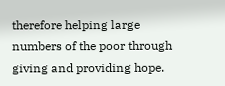therefore helping large numbers of the poor through giving and providing hope.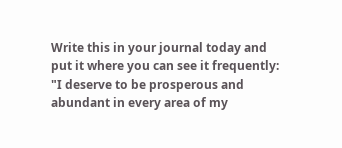Write this in your journal today and put it where you can see it frequently: "I deserve to be prosperous and abundant in every area of my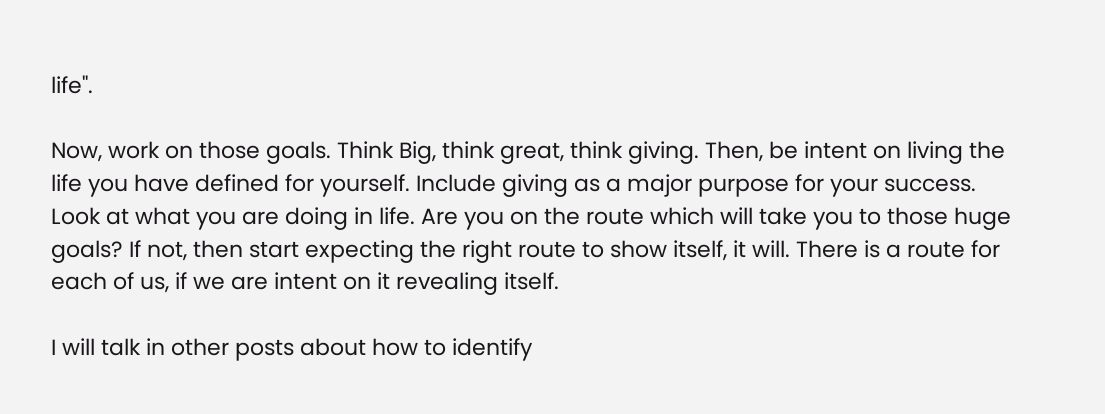life".

Now, work on those goals. Think Big, think great, think giving. Then, be intent on living the life you have defined for yourself. Include giving as a major purpose for your success. Look at what you are doing in life. Are you on the route which will take you to those huge goals? If not, then start expecting the right route to show itself, it will. There is a route for each of us, if we are intent on it revealing itself.

I will talk in other posts about how to identify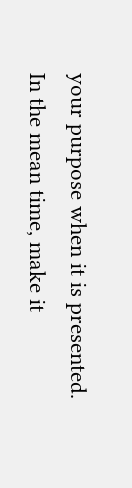your purpose when it is presented. In the mean time, make it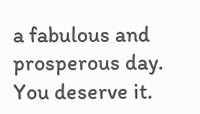a fabulous and prosperous day. You deserve it.